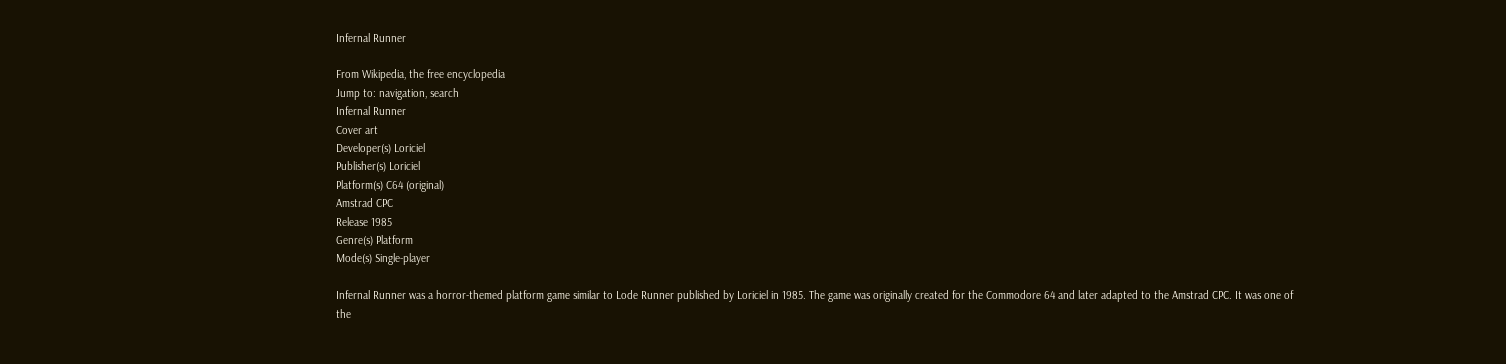Infernal Runner

From Wikipedia, the free encyclopedia
Jump to: navigation, search
Infernal Runner
Cover art
Developer(s) Loriciel
Publisher(s) Loriciel
Platform(s) C64 (original)
Amstrad CPC
Release 1985
Genre(s) Platform
Mode(s) Single-player

Infernal Runner was a horror-themed platform game similar to Lode Runner published by Loriciel in 1985. The game was originally created for the Commodore 64 and later adapted to the Amstrad CPC. It was one of the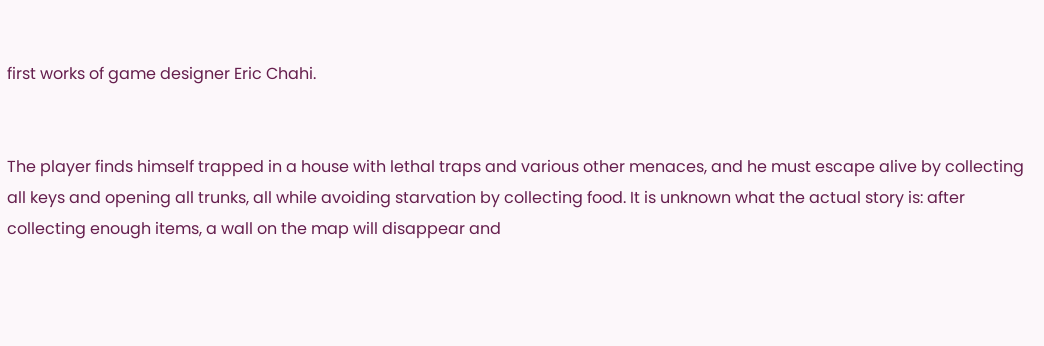first works of game designer Eric Chahi.


The player finds himself trapped in a house with lethal traps and various other menaces, and he must escape alive by collecting all keys and opening all trunks, all while avoiding starvation by collecting food. It is unknown what the actual story is: after collecting enough items, a wall on the map will disappear and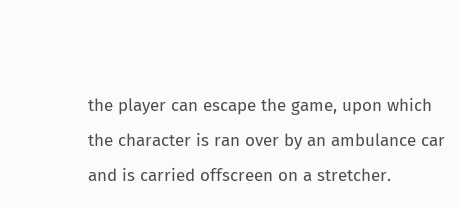the player can escape the game, upon which the character is ran over by an ambulance car and is carried offscreen on a stretcher.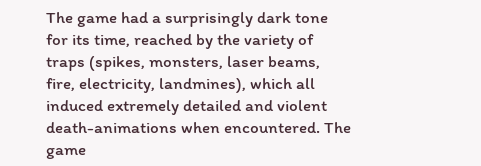The game had a surprisingly dark tone for its time, reached by the variety of traps (spikes, monsters, laser beams, fire, electricity, landmines), which all induced extremely detailed and violent death-animations when encountered. The game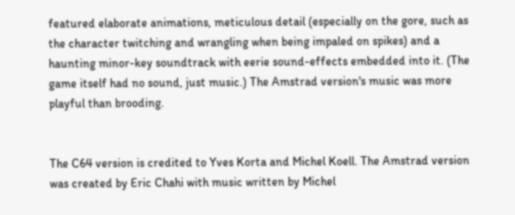featured elaborate animations, meticulous detail (especially on the gore, such as the character twitching and wrangling when being impaled on spikes) and a haunting minor-key soundtrack with eerie sound-effects embedded into it. (The game itself had no sound, just music.) The Amstrad version's music was more playful than brooding.


The C64 version is credited to Yves Korta and Michel Koell. The Amstrad version was created by Eric Chahi with music written by Michel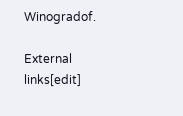Winogradof.

External links[edit]